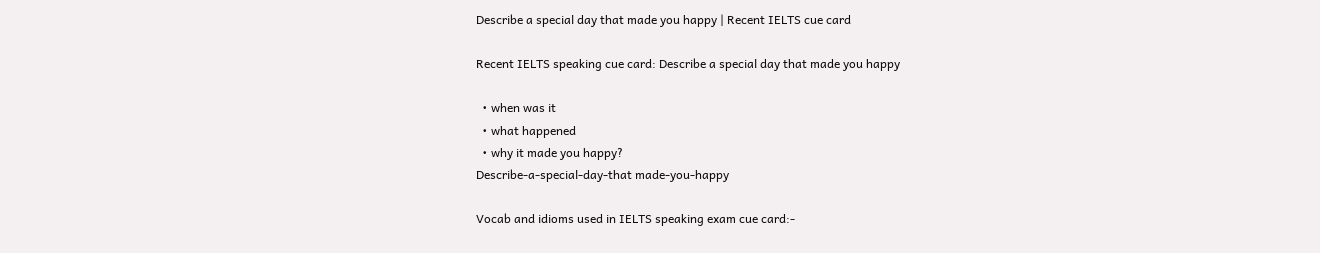Describe a special day that made you happy | Recent IELTS cue card

Recent IELTS speaking cue card: Describe a special day that made you happy

  • when was it
  • what happened
  • why it made you happy?
Describe-a-special-day-that made-you-happy

Vocab and idioms used in IELTS speaking exam cue card:-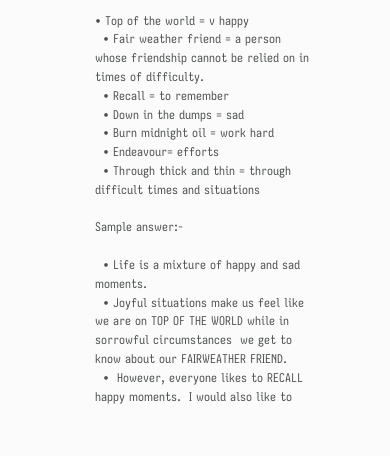• Top of the world = v happy
  • Fair weather friend = a person whose friendship cannot be relied on in times of difficulty.
  • Recall = to remember
  • Down in the dumps = sad
  • Burn midnight oil = work hard
  • Endeavour= efforts
  • Through thick and thin = through difficult times and situations

Sample answer:-

  • Life is a mixture of happy and sad moments.
  • Joyful situations make us feel like we are on TOP OF THE WORLD while in sorrowful circumstances  we get to know about our FAIRWEATHER FRIEND.
  •  However, everyone likes to RECALL happy moments.  I would also like to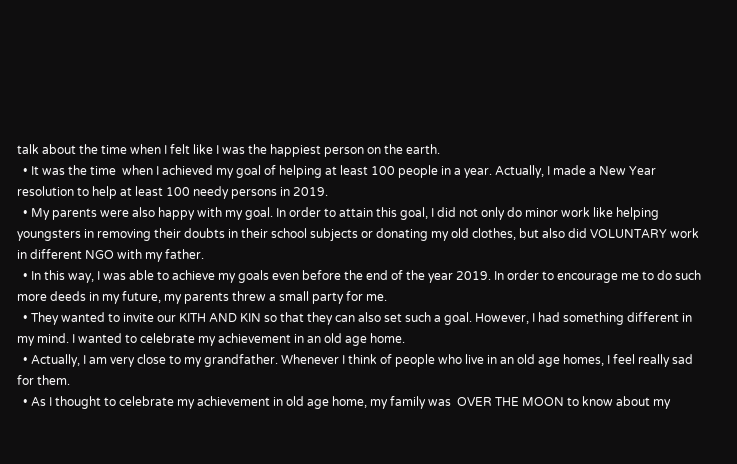talk about the time when I felt like I was the happiest person on the earth.
  • It was the time  when I achieved my goal of helping at least 100 people in a year. Actually, I made a New Year resolution to help at least 100 needy persons in 2019.
  • My parents were also happy with my goal. In order to attain this goal, I did not only do minor work like helping youngsters in removing their doubts in their school subjects or donating my old clothes, but also did VOLUNTARY work in different NGO with my father.
  • In this way, I was able to achieve my goals even before the end of the year 2019. In order to encourage me to do such more deeds in my future, my parents threw a small party for me.
  • They wanted to invite our KITH AND KIN so that they can also set such a goal. However, I had something different in my mind. I wanted to celebrate my achievement in an old age home.
  • Actually, I am very close to my grandfather. Whenever I think of people who live in an old age homes, I feel really sad for them.
  • As I thought to celebrate my achievement in old age home, my family was  OVER THE MOON to know about my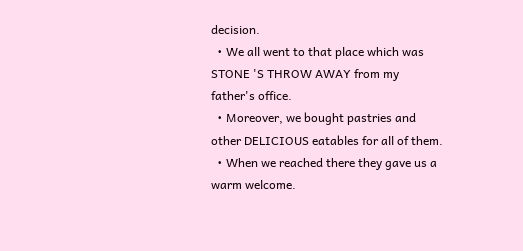decision.
  • We all went to that place which was STONE 'S THROW AWAY from my father's office.
  • Moreover, we bought pastries and other DELICIOUS eatables for all of them.
  • When we reached there they gave us a warm welcome.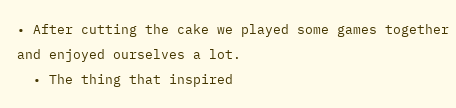• After cutting the cake we played some games together and enjoyed ourselves a lot.
  • The thing that inspired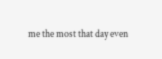me the most that day even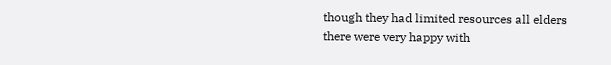though they had limited resources all elders there were very happy with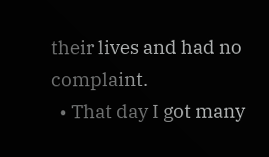their lives and had no complaint.
  • That day I got many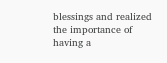blessings and realized the importance of having a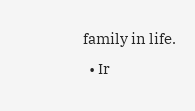family in life.
  • Ir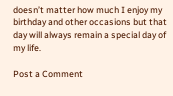doesn’t matter how much I enjoy my birthday and other occasions but that day will always remain a special day of my life.

Post a Comment